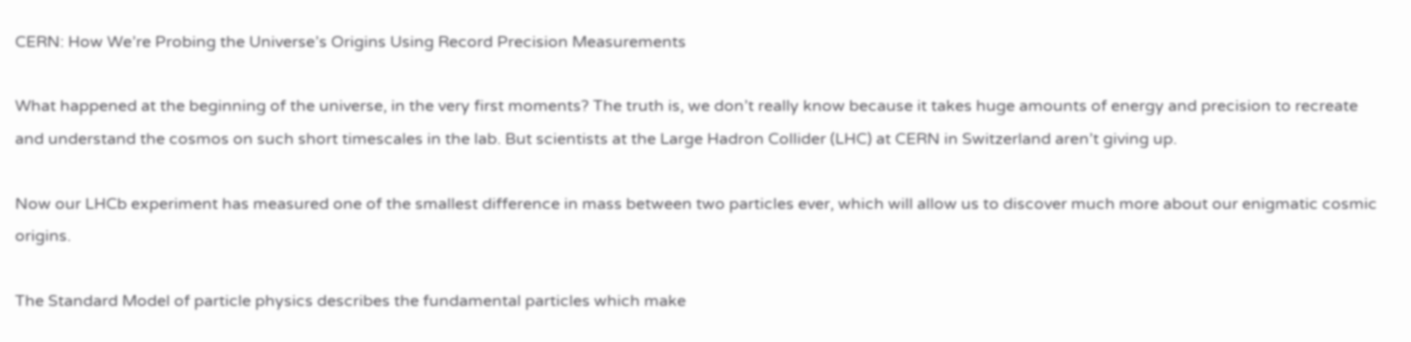CERN: How We’re Probing the Universe’s Origins Using Record Precision Measurements

What happened at the beginning of the universe, in the very first moments? The truth is, we don’t really know because it takes huge amounts of energy and precision to recreate and understand the cosmos on such short timescales in the lab. But scientists at the Large Hadron Collider (LHC) at CERN in Switzerland aren’t giving up.

Now our LHCb experiment has measured one of the smallest difference in mass between two particles ever, which will allow us to discover much more about our enigmatic cosmic origins.

The Standard Model of particle physics describes the fundamental particles which make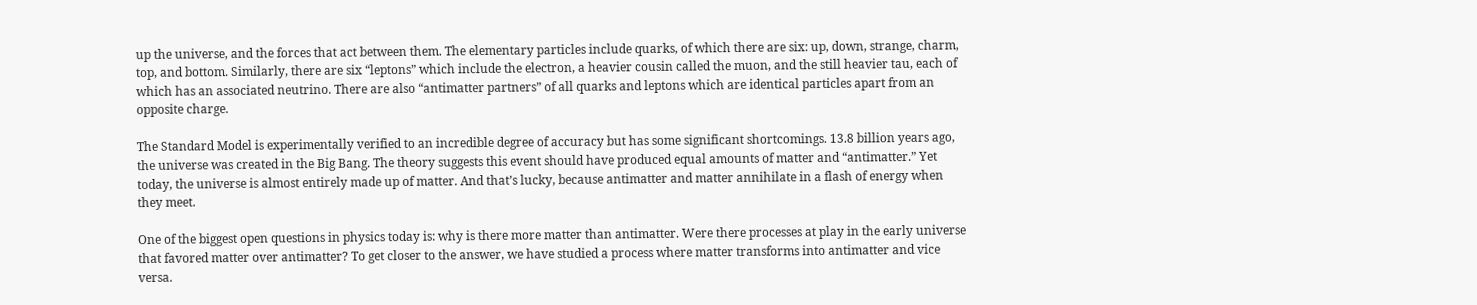up the universe, and the forces that act between them. The elementary particles include quarks, of which there are six: up, down, strange, charm, top, and bottom. Similarly, there are six “leptons” which include the electron, a heavier cousin called the muon, and the still heavier tau, each of which has an associated neutrino. There are also “antimatter partners” of all quarks and leptons which are identical particles apart from an opposite charge.

The Standard Model is experimentally verified to an incredible degree of accuracy but has some significant shortcomings. 13.8 billion years ago, the universe was created in the Big Bang. The theory suggests this event should have produced equal amounts of matter and “antimatter.” Yet today, the universe is almost entirely made up of matter. And that’s lucky, because antimatter and matter annihilate in a flash of energy when they meet.

One of the biggest open questions in physics today is: why is there more matter than antimatter. Were there processes at play in the early universe that favored matter over antimatter? To get closer to the answer, we have studied a process where matter transforms into antimatter and vice versa.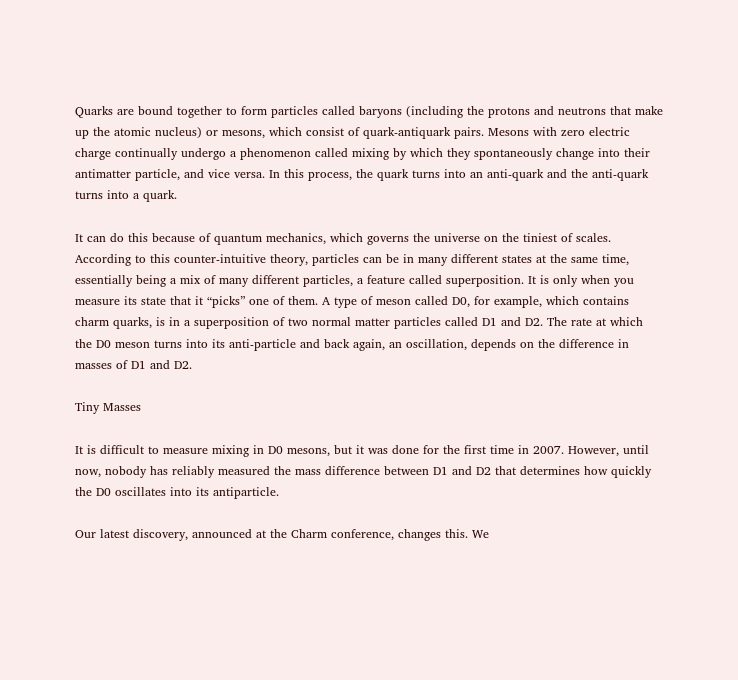Quarks are bound together to form particles called baryons (including the protons and neutrons that make up the atomic nucleus) or mesons, which consist of quark-antiquark pairs. Mesons with zero electric charge continually undergo a phenomenon called mixing by which they spontaneously change into their antimatter particle, and vice versa. In this process, the quark turns into an anti-quark and the anti-quark turns into a quark.

It can do this because of quantum mechanics, which governs the universe on the tiniest of scales. According to this counter-intuitive theory, particles can be in many different states at the same time, essentially being a mix of many different particles, a feature called superposition. It is only when you measure its state that it “picks” one of them. A type of meson called D0, for example, which contains charm quarks, is in a superposition of two normal matter particles called D1 and D2. The rate at which the D0 meson turns into its anti-particle and back again, an oscillation, depends on the difference in masses of D1 and D2.

Tiny Masses

It is difficult to measure mixing in D0 mesons, but it was done for the first time in 2007. However, until now, nobody has reliably measured the mass difference between D1 and D2 that determines how quickly the D0 oscillates into its antiparticle.

Our latest discovery, announced at the Charm conference, changes this. We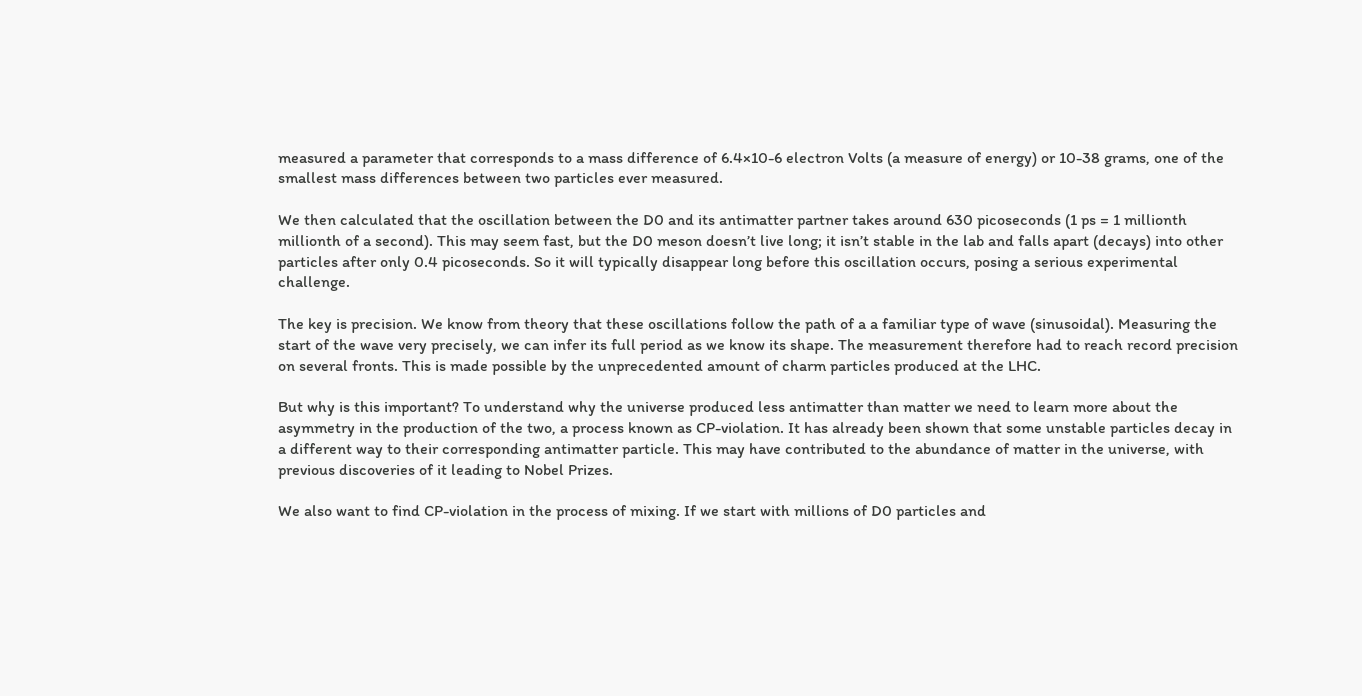measured a parameter that corresponds to a mass difference of 6.4×10-6 electron Volts (a measure of energy) or 10-38 grams, one of the smallest mass differences between two particles ever measured.

We then calculated that the oscillation between the D0 and its antimatter partner takes around 630 picoseconds (1 ps = 1 millionth millionth of a second). This may seem fast, but the D0 meson doesn’t live long; it isn’t stable in the lab and falls apart (decays) into other particles after only 0.4 picoseconds. So it will typically disappear long before this oscillation occurs, posing a serious experimental challenge.

The key is precision. We know from theory that these oscillations follow the path of a a familiar type of wave (sinusoidal). Measuring the start of the wave very precisely, we can infer its full period as we know its shape. The measurement therefore had to reach record precision on several fronts. This is made possible by the unprecedented amount of charm particles produced at the LHC.

But why is this important? To understand why the universe produced less antimatter than matter we need to learn more about the asymmetry in the production of the two, a process known as CP-violation. It has already been shown that some unstable particles decay in a different way to their corresponding antimatter particle. This may have contributed to the abundance of matter in the universe, with previous discoveries of it leading to Nobel Prizes.

We also want to find CP-violation in the process of mixing. If we start with millions of D0 particles and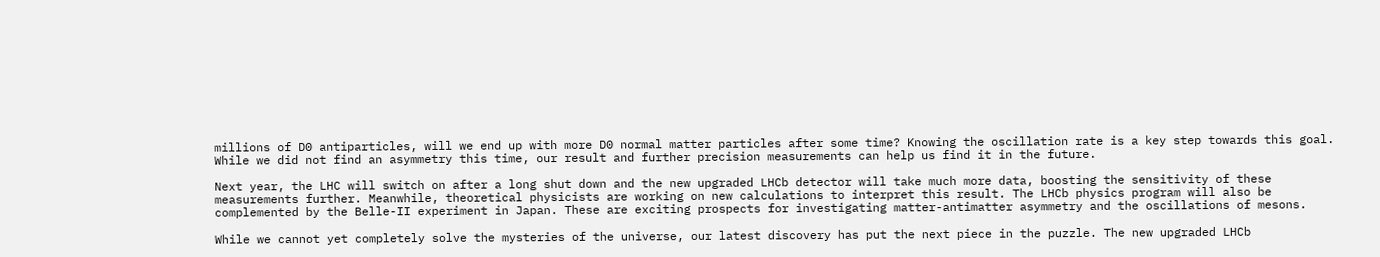millions of D0 antiparticles, will we end up with more D0 normal matter particles after some time? Knowing the oscillation rate is a key step towards this goal. While we did not find an asymmetry this time, our result and further precision measurements can help us find it in the future.

Next year, the LHC will switch on after a long shut down and the new upgraded LHCb detector will take much more data, boosting the sensitivity of these measurements further. Meanwhile, theoretical physicists are working on new calculations to interpret this result. The LHCb physics program will also be complemented by the Belle-II experiment in Japan. These are exciting prospects for investigating matter-antimatter asymmetry and the oscillations of mesons.

While we cannot yet completely solve the mysteries of the universe, our latest discovery has put the next piece in the puzzle. The new upgraded LHCb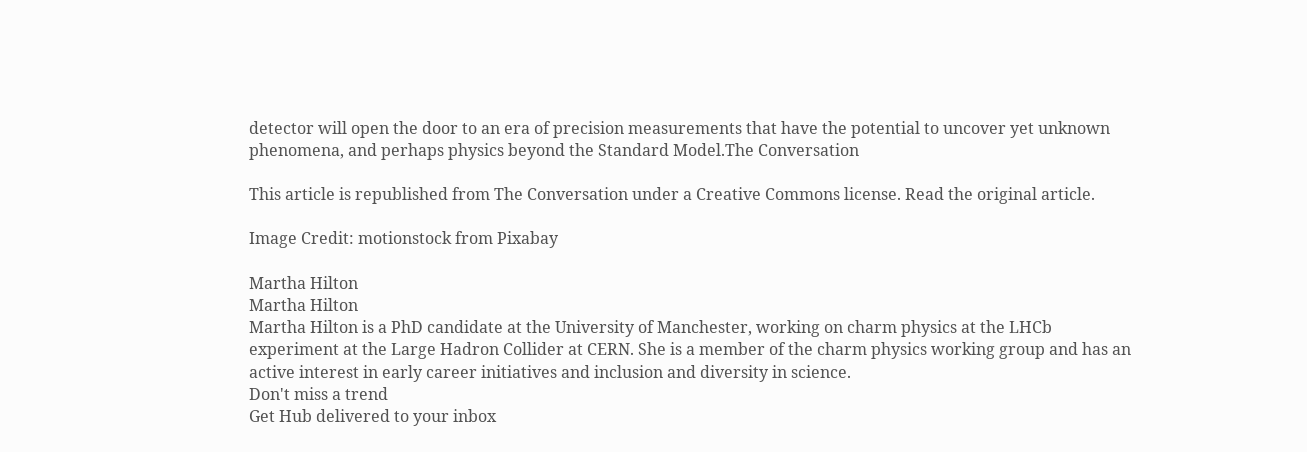detector will open the door to an era of precision measurements that have the potential to uncover yet unknown phenomena, and perhaps physics beyond the Standard Model.The Conversation

This article is republished from The Conversation under a Creative Commons license. Read the original article.

Image Credit: motionstock from Pixabay

Martha Hilton
Martha Hilton
Martha Hilton is a PhD candidate at the University of Manchester, working on charm physics at the LHCb experiment at the Large Hadron Collider at CERN. She is a member of the charm physics working group and has an active interest in early career initiatives and inclusion and diversity in science.
Don't miss a trend
Get Hub delivered to your inbox